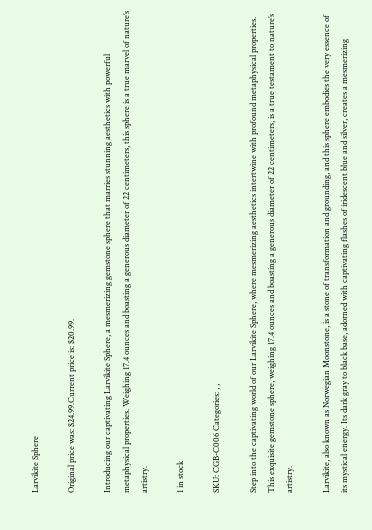Larvikite Sphere

Original price was: $24.99.Current price is: $20.99.

Introducing our captivating Larvikite Sphere, a mesmerizing gemstone sphere that marries stunning aesthetics with powerful metaphysical properties. Weighing 17.4 ounces and boasting a generous diameter of 22 centimeters, this sphere is a true marvel of nature’s artistry.

1 in stock

SKU: CGB-C006 Categories: , ,

Step into the captivating world of our Larvikite Sphere, where mesmerizing aesthetics intertwine with profound metaphysical properties. This exquisite gemstone sphere, weighing 17.4 ounces and boasting a generous diameter of 22 centimeters, is a true testament to nature’s artistry.

Larvikite, also known as Norwegian Moonstone, is a stone of transformation and grounding, and this sphere embodies the very essence of its mystical energy. Its dark gray to black base, adorned with captivating flashes of iridescent blue and silver, creates a mesmerizing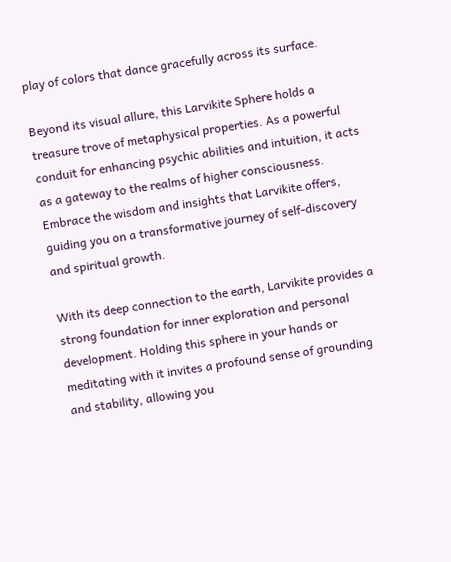play of colors that dance gracefully across its surface.

Beyond its visual allure, this Larvikite Sphere holds a treasure trove of metaphysical properties. As a powerful conduit for enhancing psychic abilities and intuition, it acts as a gateway to the realms of higher consciousness. Embrace the wisdom and insights that Larvikite offers, guiding you on a transformative journey of self-discovery and spiritual growth.

With its deep connection to the earth, Larvikite provides a strong foundation for inner exploration and personal development. Holding this sphere in your hands or meditating with it invites a profound sense of grounding and stability, allowing you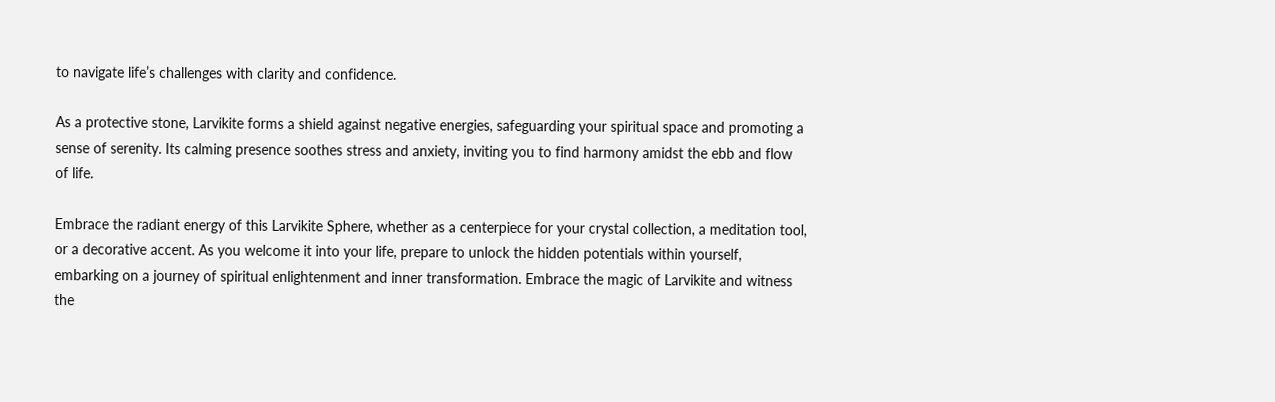to navigate life’s challenges with clarity and confidence.

As a protective stone, Larvikite forms a shield against negative energies, safeguarding your spiritual space and promoting a sense of serenity. Its calming presence soothes stress and anxiety, inviting you to find harmony amidst the ebb and flow of life.

Embrace the radiant energy of this Larvikite Sphere, whether as a centerpiece for your crystal collection, a meditation tool, or a decorative accent. As you welcome it into your life, prepare to unlock the hidden potentials within yourself, embarking on a journey of spiritual enlightenment and inner transformation. Embrace the magic of Larvikite and witness the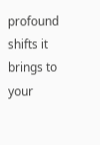profound shifts it brings to your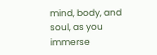mind, body, and soul, as you immerse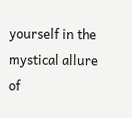yourself in the mystical allure of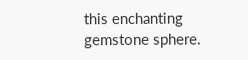this enchanting gemstone sphere.